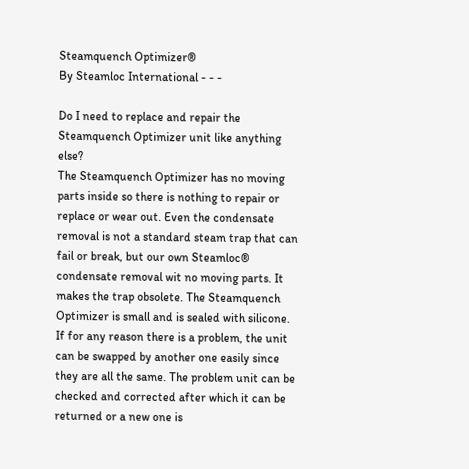Steamquench Optimizer®
By Steamloc International - - -

Do I need to replace and repair the Steamquench Optimizer unit like anything else?
The Steamquench Optimizer has no moving parts inside so there is nothing to repair or replace or wear out. Even the condensate removal is not a standard steam trap that can fail or break, but our own Steamloc® condensate removal wit no moving parts. It makes the trap obsolete. The Steamquench Optimizer is small and is sealed with silicone. If for any reason there is a problem, the unit can be swapped by another one easily since they are all the same. The problem unit can be checked and corrected after which it can be returned or a new one is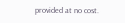provided at no cost.